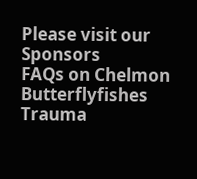Please visit our Sponsors
FAQs on Chelmon Butterflyfishes Trauma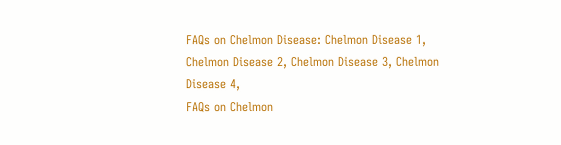FAQs on Chelmon Disease: Chelmon Disease 1, Chelmon Disease 2, Chelmon Disease 3, Chelmon Disease 4,
FAQs on Chelmon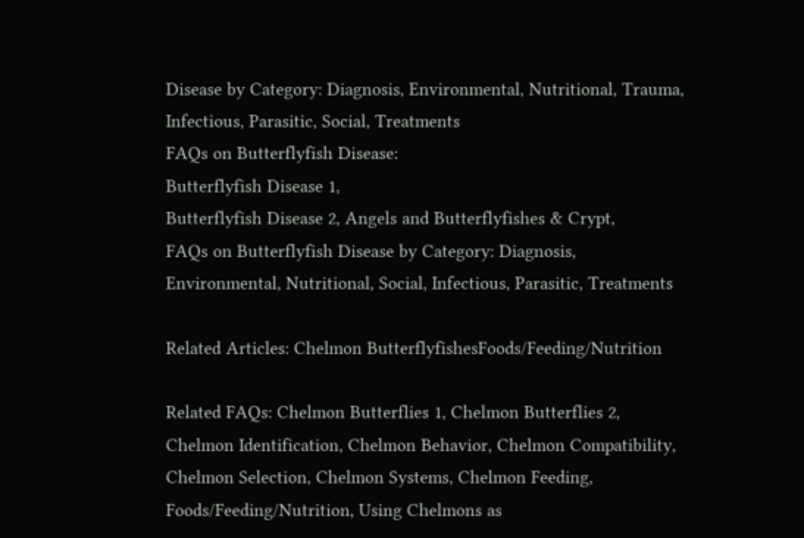Disease by Category: Diagnosis, Environmental, Nutritional, Trauma, Infectious, Parasitic, Social, Treatments
FAQs on Butterflyfish Disease:
Butterflyfish Disease 1,
Butterflyfish Disease 2, Angels and Butterflyfishes & Crypt,
FAQs on Butterflyfish Disease by Category: Diagnosis, Environmental, Nutritional, Social, Infectious, Parasitic, Treatments

Related Articles: Chelmon ButterflyfishesFoods/Feeding/Nutrition

Related FAQs: Chelmon Butterflies 1, Chelmon Butterflies 2, Chelmon Identification, Chelmon Behavior, Chelmon Compatibility, Chelmon Selection, Chelmon Systems, Chelmon Feeding, Foods/Feeding/Nutrition, Using Chelmons as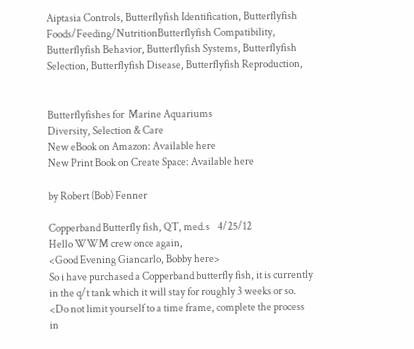Aiptasia Controls, Butterflyfish Identification, Butterflyfish Foods/Feeding/NutritionButterflyfish Compatibility, Butterflyfish Behavior, Butterflyfish Systems, Butterflyfish Selection, Butterflyfish Disease, Butterflyfish Reproduction,


Butterflyfishes for  Marine Aquariums
Diversity, Selection & Care
New eBook on Amazon: Available here
New Print Book on Create Space: Available here

by Robert (Bob) Fenner

Copperband Butterfly fish, QT, med.s    4/25/12
Hello WWM crew once again,
<Good Evening Giancarlo, Bobby here>
So i have purchased a Copperband butterfly fish, it is currently in the q/t tank which it will stay for roughly 3 weeks or so.
<Do not limit yourself to a time frame, complete the process in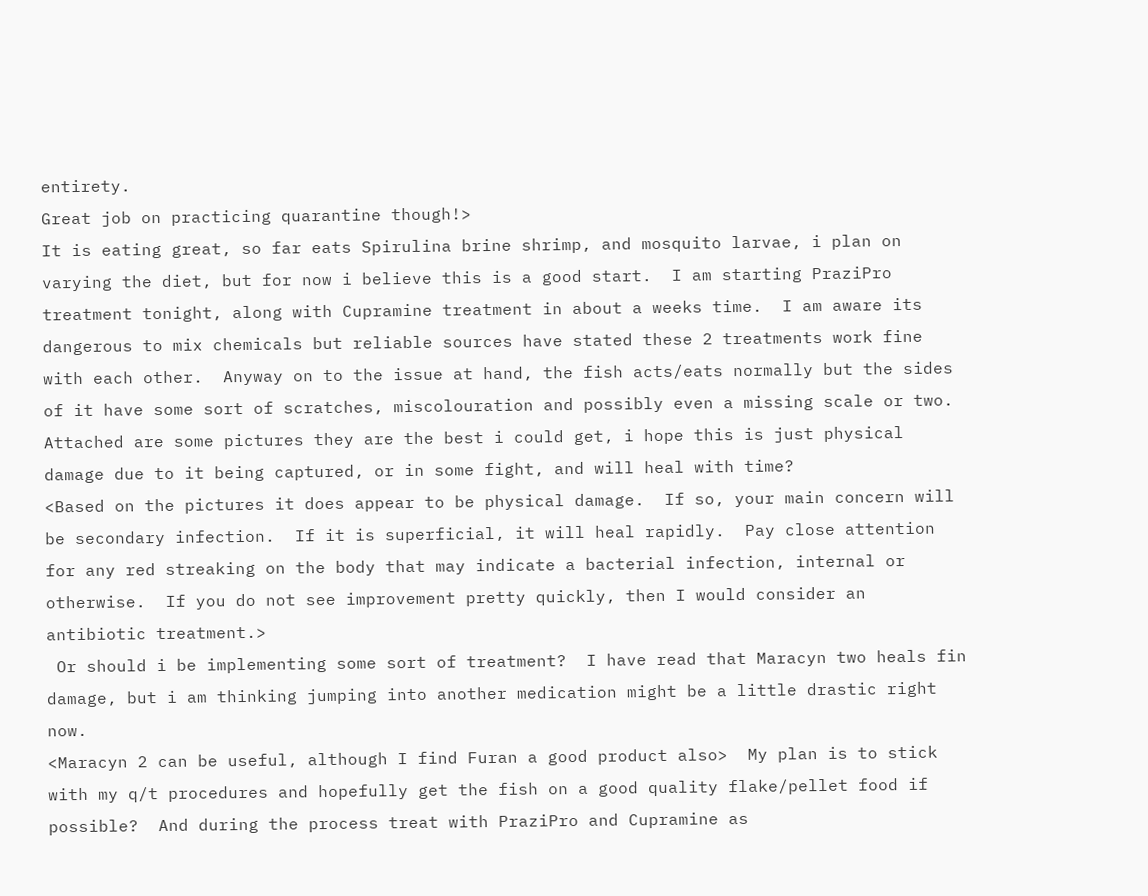entirety.
Great job on practicing quarantine though!>
It is eating great, so far eats Spirulina brine shrimp, and mosquito larvae, i plan on varying the diet, but for now i believe this is a good start.  I am starting PraziPro treatment tonight, along with Cupramine treatment in about a weeks time.  I am aware its dangerous to mix chemicals but reliable sources have stated these 2 treatments work fine with each other.  Anyway on to the issue at hand, the fish acts/eats normally but the sides of it have some sort of scratches, miscolouration and possibly even a missing scale or two.  Attached are some pictures they are the best i could get, i hope this is just physical damage due to it being captured, or in some fight, and will heal with time?
<Based on the pictures it does appear to be physical damage.  If so, your main concern will be secondary infection.  If it is superficial, it will heal rapidly.  Pay close attention for any red streaking on the body that may indicate a bacterial infection, internal or otherwise.  If you do not see improvement pretty quickly, then I would consider an antibiotic treatment.>
 Or should i be implementing some sort of treatment?  I have read that Maracyn two heals fin damage, but i am thinking jumping into another medication might be a little drastic right now.
<Maracyn 2 can be useful, although I find Furan a good product also>  My plan is to stick with my q/t procedures and hopefully get the fish on a good quality flake/pellet food if possible?  And during the process treat with PraziPro and Cupramine as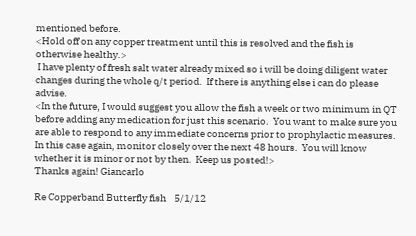mentioned before.
<Hold off on any copper treatment until this is resolved and the fish is otherwise healthy.>
 I have plenty of fresh salt water already mixed so i will be doing diligent water changes during the whole q/t period.  If there is anything else i can do please advise.
<In the future, I would suggest you allow the fish a week or two minimum in QT before adding any medication for just this scenario.  You want to make sure you are able to respond to any immediate concerns prior to prophylactic measures.  In this case again, monitor closely over the next 48 hours.  You will know whether it is minor or not by then.  Keep us posted!>
Thanks again! Giancarlo

Re Copperband Butterfly fish    5/1/12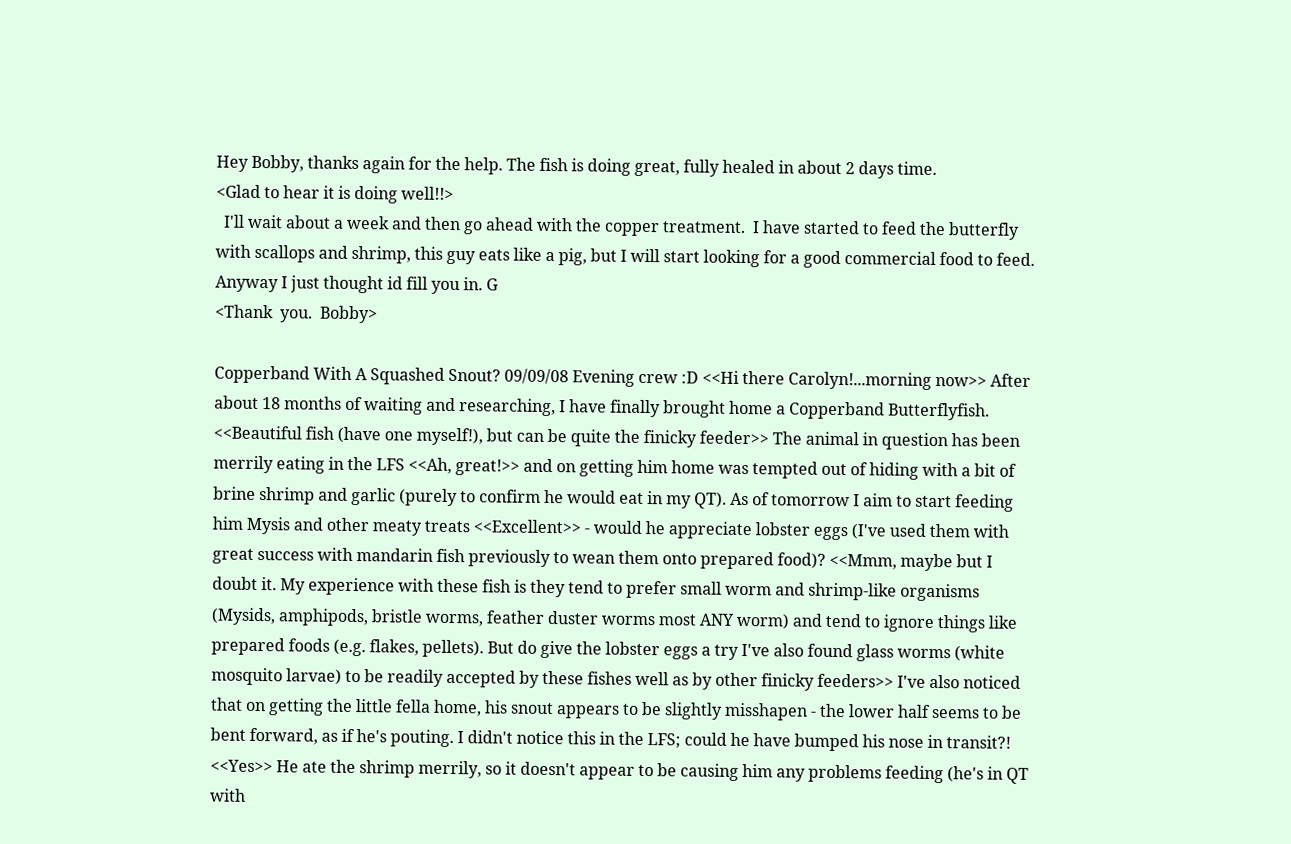Hey Bobby, thanks again for the help. The fish is doing great, fully healed in about 2 days time.
<Glad to hear it is doing well!!>
  I'll wait about a week and then go ahead with the copper treatment.  I have started to feed the butterfly with scallops and shrimp, this guy eats like a pig, but I will start looking for a good commercial food to feed. Anyway I just thought id fill you in. G
<Thank  you.  Bobby>

Copperband With A Squashed Snout? 09/09/08 Evening crew :D <<Hi there Carolyn!...morning now>> After about 18 months of waiting and researching, I have finally brought home a Copperband Butterflyfish. <<Beautiful fish (have one myself!), but can be quite the finicky feeder>> The animal in question has been merrily eating in the LFS <<Ah, great!>> and on getting him home was tempted out of hiding with a bit of brine shrimp and garlic (purely to confirm he would eat in my QT). As of tomorrow I aim to start feeding him Mysis and other meaty treats <<Excellent>> - would he appreciate lobster eggs (I've used them with great success with mandarin fish previously to wean them onto prepared food)? <<Mmm, maybe but I doubt it. My experience with these fish is they tend to prefer small worm and shrimp-like organisms (Mysids, amphipods, bristle worms, feather duster worms most ANY worm) and tend to ignore things like prepared foods (e.g. flakes, pellets). But do give the lobster eggs a try I've also found glass worms (white mosquito larvae) to be readily accepted by these fishes well as by other finicky feeders>> I've also noticed that on getting the little fella home, his snout appears to be slightly misshapen - the lower half seems to be bent forward, as if he's pouting. I didn't notice this in the LFS; could he have bumped his nose in transit?! <<Yes>> He ate the shrimp merrily, so it doesn't appear to be causing him any problems feeding (he's in QT with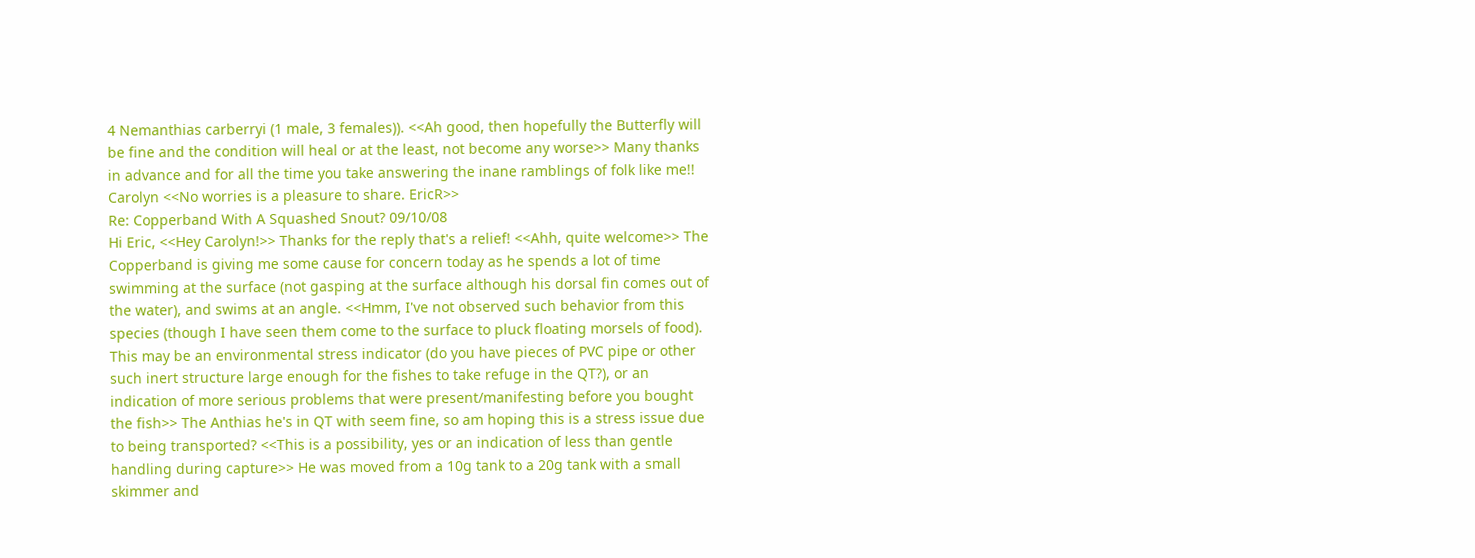4 Nemanthias carberryi (1 male, 3 females)). <<Ah good, then hopefully the Butterfly will be fine and the condition will heal or at the least, not become any worse>> Many thanks in advance and for all the time you take answering the inane ramblings of folk like me!! Carolyn <<No worries is a pleasure to share. EricR>>
Re: Copperband With A Squashed Snout? 09/10/08
Hi Eric, <<Hey Carolyn!>> Thanks for the reply that's a relief! <<Ahh, quite welcome>> The Copperband is giving me some cause for concern today as he spends a lot of time swimming at the surface (not gasping at the surface although his dorsal fin comes out of the water), and swims at an angle. <<Hmm, I've not observed such behavior from this species (though I have seen them come to the surface to pluck floating morsels of food). This may be an environmental stress indicator (do you have pieces of PVC pipe or other such inert structure large enough for the fishes to take refuge in the QT?), or an indication of more serious problems that were present/manifesting before you bought the fish>> The Anthias he's in QT with seem fine, so am hoping this is a stress issue due to being transported? <<This is a possibility, yes or an indication of less than gentle handling during capture>> He was moved from a 10g tank to a 20g tank with a small skimmer and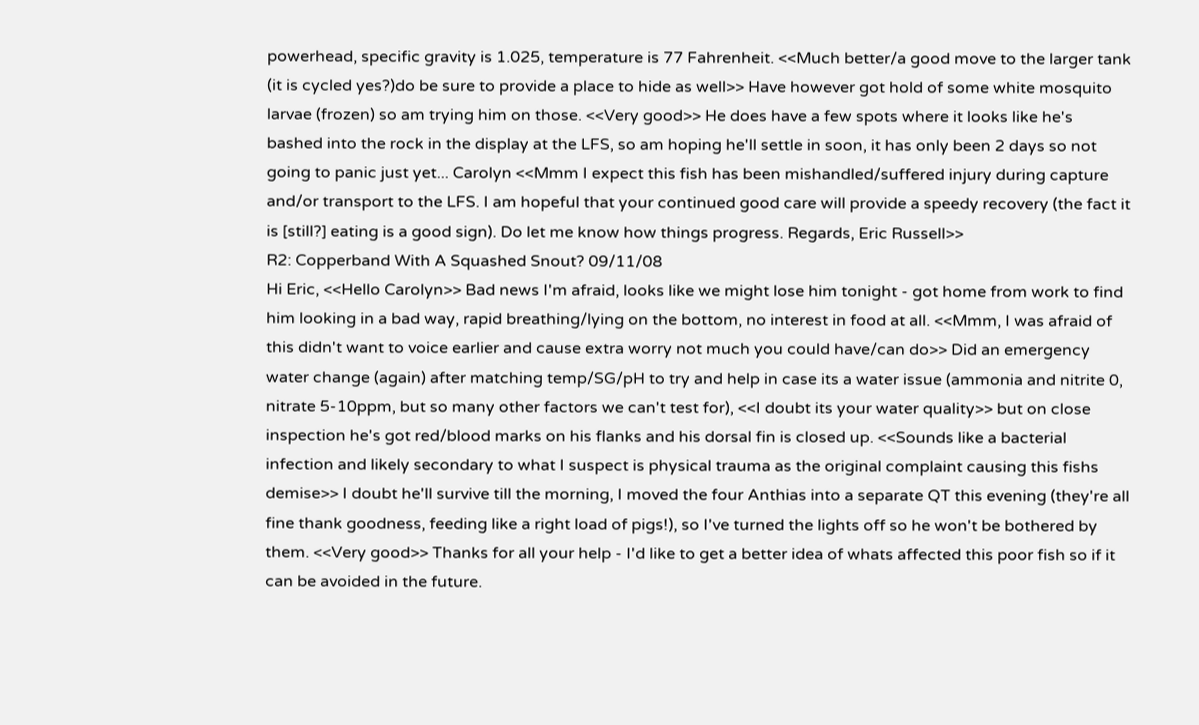powerhead, specific gravity is 1.025, temperature is 77 Fahrenheit. <<Much better/a good move to the larger tank (it is cycled yes?)do be sure to provide a place to hide as well>> Have however got hold of some white mosquito larvae (frozen) so am trying him on those. <<Very good>> He does have a few spots where it looks like he's bashed into the rock in the display at the LFS, so am hoping he'll settle in soon, it has only been 2 days so not going to panic just yet... Carolyn <<Mmm I expect this fish has been mishandled/suffered injury during capture and/or transport to the LFS. I am hopeful that your continued good care will provide a speedy recovery (the fact it is [still?] eating is a good sign). Do let me know how things progress. Regards, Eric Russell>>
R2: Copperband With A Squashed Snout? 09/11/08
Hi Eric, <<Hello Carolyn>> Bad news I'm afraid, looks like we might lose him tonight - got home from work to find him looking in a bad way, rapid breathing/lying on the bottom, no interest in food at all. <<Mmm, I was afraid of this didn't want to voice earlier and cause extra worry not much you could have/can do>> Did an emergency water change (again) after matching temp/SG/pH to try and help in case its a water issue (ammonia and nitrite 0, nitrate 5-10ppm, but so many other factors we can't test for), <<I doubt its your water quality>> but on close inspection he's got red/blood marks on his flanks and his dorsal fin is closed up. <<Sounds like a bacterial infection and likely secondary to what I suspect is physical trauma as the original complaint causing this fishs demise>> I doubt he'll survive till the morning, I moved the four Anthias into a separate QT this evening (they're all fine thank goodness, feeding like a right load of pigs!), so I've turned the lights off so he won't be bothered by them. <<Very good>> Thanks for all your help - I'd like to get a better idea of whats affected this poor fish so if it can be avoided in the future.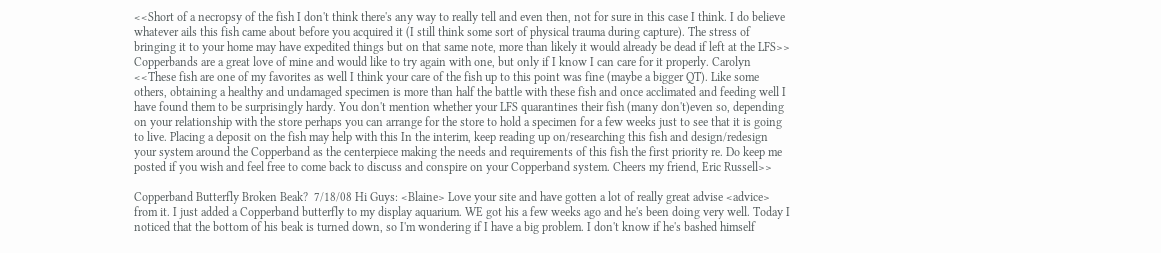<<Short of a necropsy of the fish I don't think there's any way to really tell and even then, not for sure in this case I think. I do believe whatever ails this fish came about before you acquired it (I still think some sort of physical trauma during capture). The stress of bringing it to your home may have expedited things but on that same note, more than likely it would already be dead if left at the LFS>> Copperbands are a great love of mine and would like to try again with one, but only if I know I can care for it properly. Carolyn <<These fish are one of my favorites as well I think your care of the fish up to this point was fine (maybe a bigger QT). Like some others, obtaining a healthy and undamaged specimen is more than half the battle with these fish and once acclimated and feeding well I have found them to be surprisingly hardy. You don't mention whether your LFS quarantines their fish (many don't)even so, depending on your relationship with the store perhaps you can arrange for the store to hold a specimen for a few weeks just to see that it is going to live. Placing a deposit on the fish may help with this In the interim, keep reading up on/researching this fish and design/redesign your system around the Copperband as the centerpiece making the needs and requirements of this fish the first priority re. Do keep me posted if you wish and feel free to come back to discuss and conspire on your Copperband system. Cheers my friend, Eric Russell>>

Copperband Butterfly Broken Beak?  7/18/08 Hi Guys: <Blaine> Love your site and have gotten a lot of really great advise <advice> from it. I just added a Copperband butterfly to my display aquarium. WE got his a few weeks ago and he's been doing very well. Today I noticed that the bottom of his beak is turned down, so I'm wondering if I have a big problem. I don't know if he's bashed himself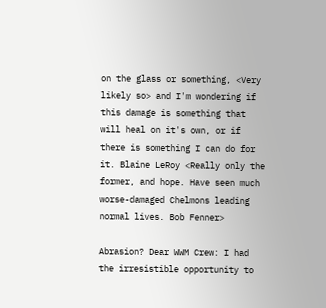on the glass or something, <Very likely so> and I'm wondering if this damage is something that will heal on it's own, or if there is something I can do for it. Blaine LeRoy <Really only the former, and hope. Have seen much worse-damaged Chelmons leading normal lives. Bob Fenner>

Abrasion? Dear WWM Crew: I had the irresistible opportunity to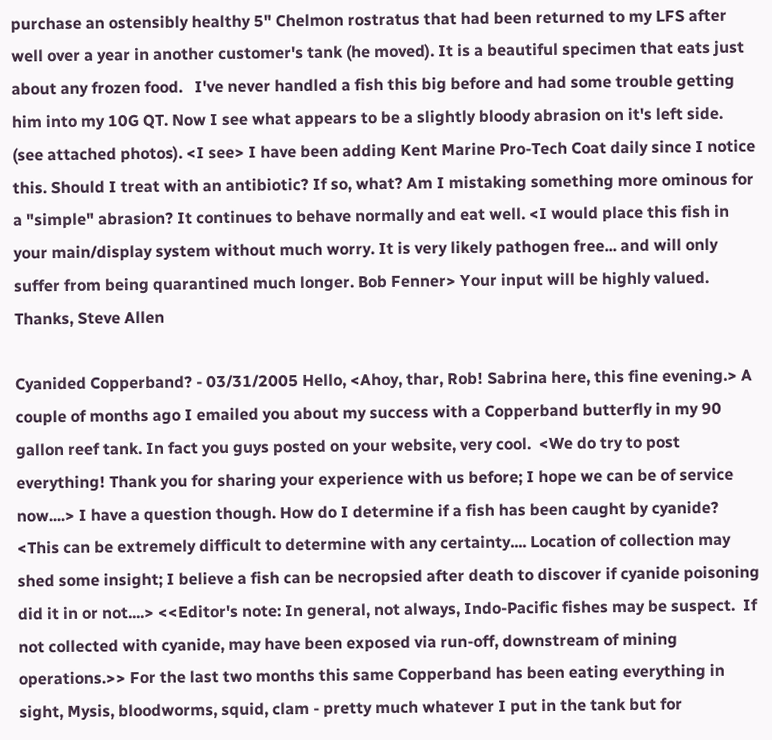purchase an ostensibly healthy 5" Chelmon rostratus that had been returned to my LFS after well over a year in another customer's tank (he moved). It is a beautiful specimen that eats just about any frozen food.   I've never handled a fish this big before and had some trouble getting him into my 10G QT. Now I see what appears to be a slightly bloody abrasion on it's left side. (see attached photos). <I see> I have been adding Kent Marine Pro-Tech Coat daily since I notice this. Should I treat with an antibiotic? If so, what? Am I mistaking something more ominous for a "simple" abrasion? It continues to behave normally and eat well. <I would place this fish in your main/display system without much worry. It is very likely pathogen free... and will only suffer from being quarantined much longer. Bob Fenner> Your input will be highly valued. Thanks, Steve Allen

Cyanided Copperband? - 03/31/2005 Hello, <Ahoy, thar, Rob! Sabrina here, this fine evening.> A couple of months ago I emailed you about my success with a Copperband butterfly in my 90 gallon reef tank. In fact you guys posted on your website, very cool.  <We do try to post everything! Thank you for sharing your experience with us before; I hope we can be of service now....> I have a question though. How do I determine if a fish has been caught by cyanide? <This can be extremely difficult to determine with any certainty.... Location of collection may shed some insight; I believe a fish can be necropsied after death to discover if cyanide poisoning did it in or not....> <<Editor's note: In general, not always, Indo-Pacific fishes may be suspect.  If not collected with cyanide, may have been exposed via run-off, downstream of mining operations.>> For the last two months this same Copperband has been eating everything in sight, Mysis, bloodworms, squid, clam - pretty much whatever I put in the tank but for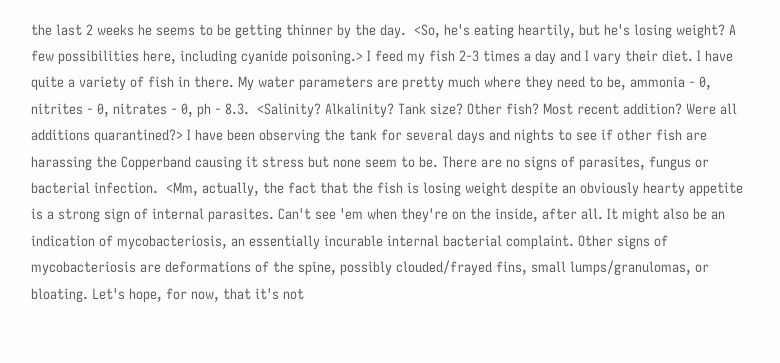the last 2 weeks he seems to be getting thinner by the day.  <So, he's eating heartily, but he's losing weight? A few possibilities here, including cyanide poisoning.> I feed my fish 2-3 times a day and I vary their diet. I have quite a variety of fish in there. My water parameters are pretty much where they need to be, ammonia - 0, nitrites - 0, nitrates - 0, ph - 8.3.  <Salinity? Alkalinity? Tank size? Other fish? Most recent addition? Were all additions quarantined?> I have been observing the tank for several days and nights to see if other fish are harassing the Copperband causing it stress but none seem to be. There are no signs of parasites, fungus or bacterial infection.  <Mm, actually, the fact that the fish is losing weight despite an obviously hearty appetite is a strong sign of internal parasites. Can't see 'em when they're on the inside, after all. It might also be an indication of mycobacteriosis, an essentially incurable internal bacterial complaint. Other signs of mycobacteriosis are deformations of the spine, possibly clouded/frayed fins, small lumps/granulomas, or bloating. Let's hope, for now, that it's not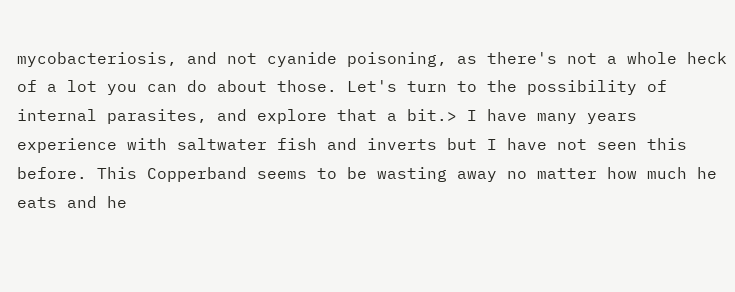mycobacteriosis, and not cyanide poisoning, as there's not a whole heck of a lot you can do about those. Let's turn to the possibility of internal parasites, and explore that a bit.> I have many years experience with saltwater fish and inverts but I have not seen this before. This Copperband seems to be wasting away no matter how much he eats and he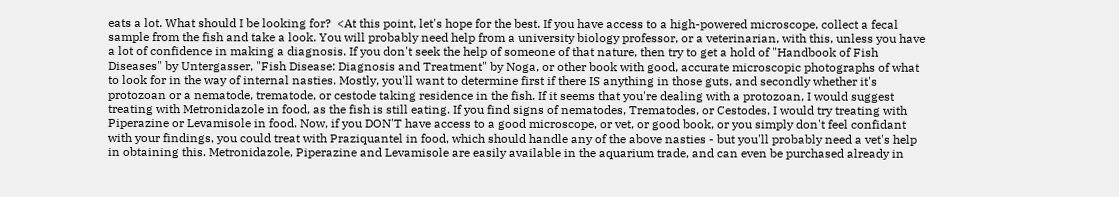eats a lot. What should I be looking for?  <At this point, let's hope for the best. If you have access to a high-powered microscope, collect a fecal sample from the fish and take a look. You will probably need help from a university biology professor, or a veterinarian, with this, unless you have a lot of confidence in making a diagnosis. If you don't seek the help of someone of that nature, then try to get a hold of "Handbook of Fish Diseases" by Untergasser, "Fish Disease: Diagnosis and Treatment" by Noga, or other book with good, accurate microscopic photographs of what to look for in the way of internal nasties. Mostly, you'll want to determine first if there IS anything in those guts, and secondly whether it's protozoan or a nematode, trematode, or cestode taking residence in the fish. If it seems that you're dealing with a protozoan, I would suggest treating with Metronidazole in food, as the fish is still eating. If you find signs of nematodes, Trematodes, or Cestodes, I would try treating with Piperazine or Levamisole in food. Now, if you DON'T have access to a good microscope, or vet, or good book, or you simply don't feel confidant with your findings, you could treat with Praziquantel in food, which should handle any of the above nasties - but you'll probably need a vet's help in obtaining this. Metronidazole, Piperazine and Levamisole are easily available in the aquarium trade, and can even be purchased already in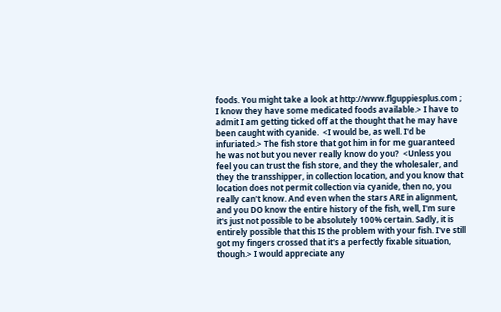foods. You might take a look at http://www.flguppiesplus.com ; I know they have some medicated foods available.> I have to admit I am getting ticked off at the thought that he may have been caught with cyanide.  <I would be, as well. I'd be infuriated.> The fish store that got him in for me guaranteed he was not but you never really know do you?  <Unless you feel you can trust the fish store, and they the wholesaler, and they the transshipper, in collection location, and you know that location does not permit collection via cyanide, then no, you really can't know. And even when the stars ARE in alignment, and you DO know the entire history of the fish, well, I'm sure it's just not possible to be absolutely 100% certain. Sadly, it is entirely possible that this IS the problem with your fish. I've still got my fingers crossed that it's a perfectly fixable situation, though.> I would appreciate any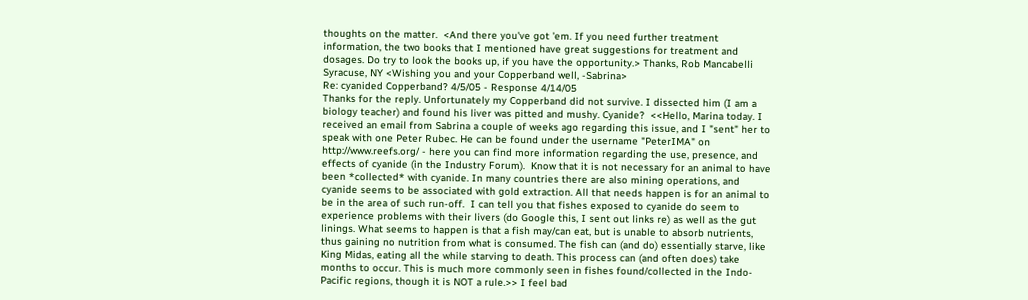thoughts on the matter.  <And there you've got 'em. If you need further treatment information, the two books that I mentioned have great suggestions for treatment and dosages. Do try to look the books up, if you have the opportunity.> Thanks, Rob Mancabelli Syracuse, NY <Wishing you and your Copperband well, -Sabrina>
Re: cyanided Copperband? 4/5/05 - Response 4/14/05
Thanks for the reply. Unfortunately my Copperband did not survive. I dissected him (I am a biology teacher) and found his liver was pitted and mushy. Cyanide?  <<Hello, Marina today. I received an email from Sabrina a couple of weeks ago regarding this issue, and I "sent" her to speak with one Peter Rubec. He can be found under the username "PeterIMA" on http://www.reefs.org/ - here you can find more information regarding the use, presence, and effects of cyanide (in the Industry Forum).  Know that it is not necessary for an animal to have been *collected* with cyanide. In many countries there are also mining operations, and cyanide seems to be associated with gold extraction. All that needs happen is for an animal to be in the area of such run-off.  I can tell you that fishes exposed to cyanide do seem to experience problems with their livers (do Google this, I sent out links re) as well as the gut linings. What seems to happen is that a fish may/can eat, but is unable to absorb nutrients, thus gaining no nutrition from what is consumed. The fish can (and do) essentially starve, like King Midas, eating all the while starving to death. This process can (and often does) take months to occur. This is much more commonly seen in fishes found/collected in the Indo-Pacific regions, though it is NOT a rule.>> I feel bad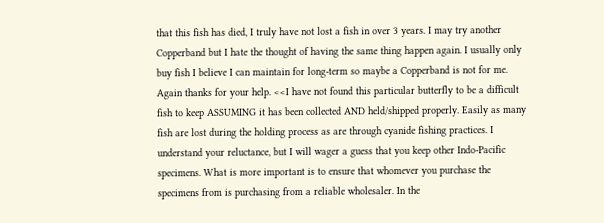that this fish has died, I truly have not lost a fish in over 3 years. I may try another Copperband but I hate the thought of having the same thing happen again. I usually only buy fish I believe I can maintain for long-term so maybe a Copperband is not for me. Again thanks for your help. <<I have not found this particular butterfly to be a difficult fish to keep ASSUMING it has been collected AND held/shipped properly. Easily as many fish are lost during the holding process as are through cyanide fishing practices. I understand your reluctance, but I will wager a guess that you keep other Indo-Pacific specimens. What is more important is to ensure that whomever you purchase the specimens from is purchasing from a reliable wholesaler. In the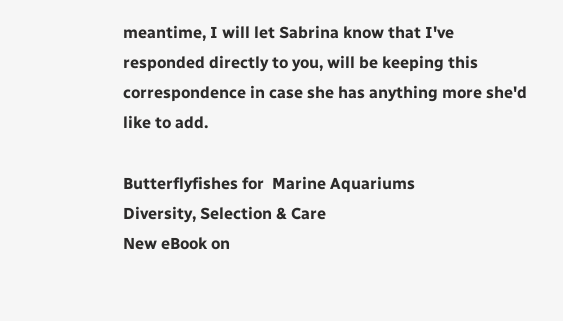meantime, I will let Sabrina know that I've responded directly to you, will be keeping this correspondence in case she has anything more she'd like to add.

Butterflyfishes for  Marine Aquariums
Diversity, Selection & Care
New eBook on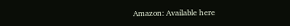Amazon: Available here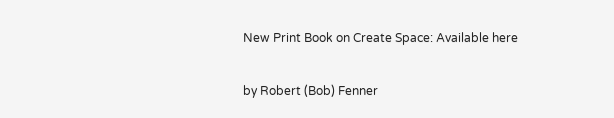New Print Book on Create Space: Available here

by Robert (Bob) Fenner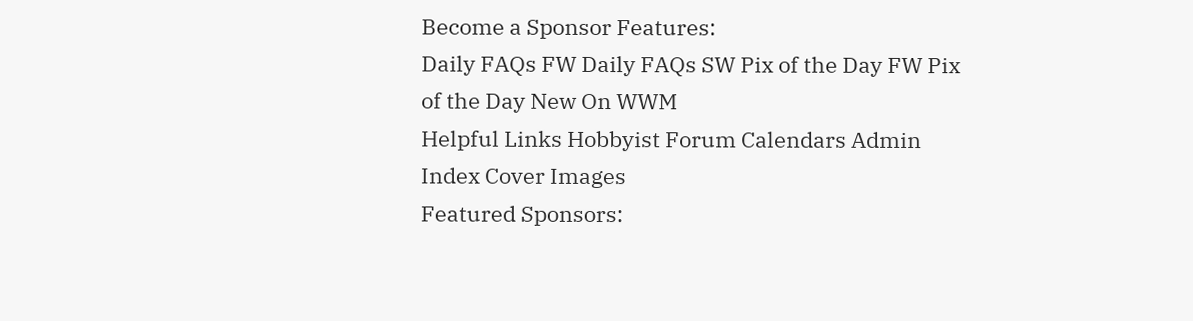Become a Sponsor Features:
Daily FAQs FW Daily FAQs SW Pix of the Day FW Pix of the Day New On WWM
Helpful Links Hobbyist Forum Calendars Admin Index Cover Images
Featured Sponsors: